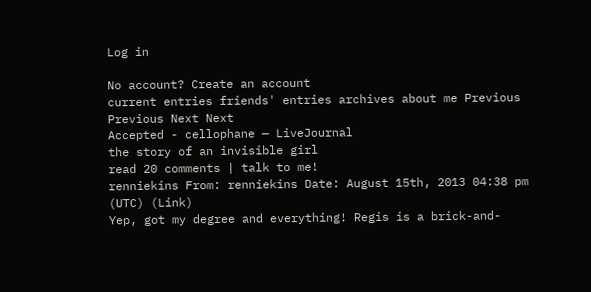Log in

No account? Create an account
current entries friends' entries archives about me Previous Previous Next Next
Accepted - cellophane — LiveJournal
the story of an invisible girl
read 20 comments | talk to me!
renniekins From: renniekins Date: August 15th, 2013 04:38 pm (UTC) (Link)
Yep, got my degree and everything! Regis is a brick-and-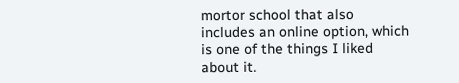mortor school that also includes an online option, which is one of the things I liked about it.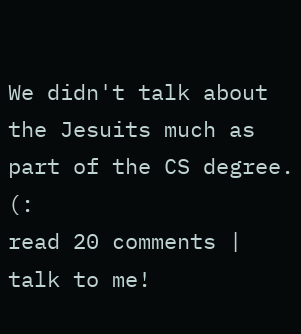We didn't talk about the Jesuits much as part of the CS degree. (:
read 20 comments | talk to me!